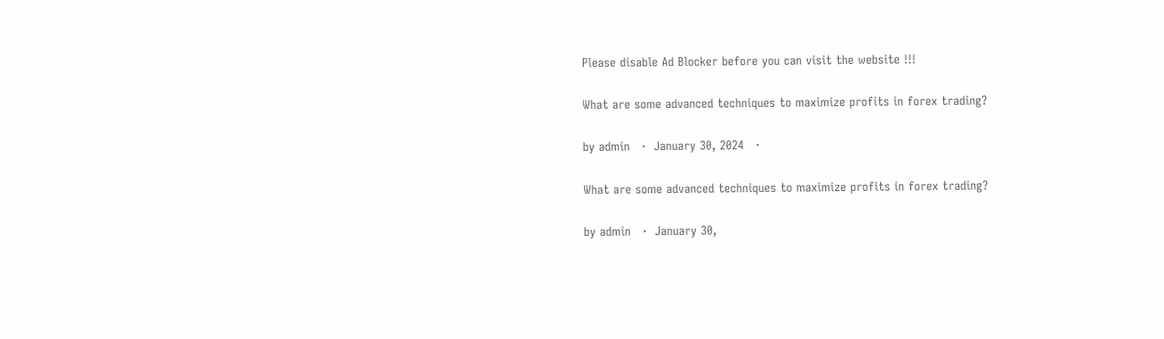Please disable Ad Blocker before you can visit the website !!!

What are some advanced techniques to maximize profits in forex trading?

by admin   ·  January 30, 2024   ·

What are some advanced techniques to maximize profits in forex trading?

by admin   ·  January 30,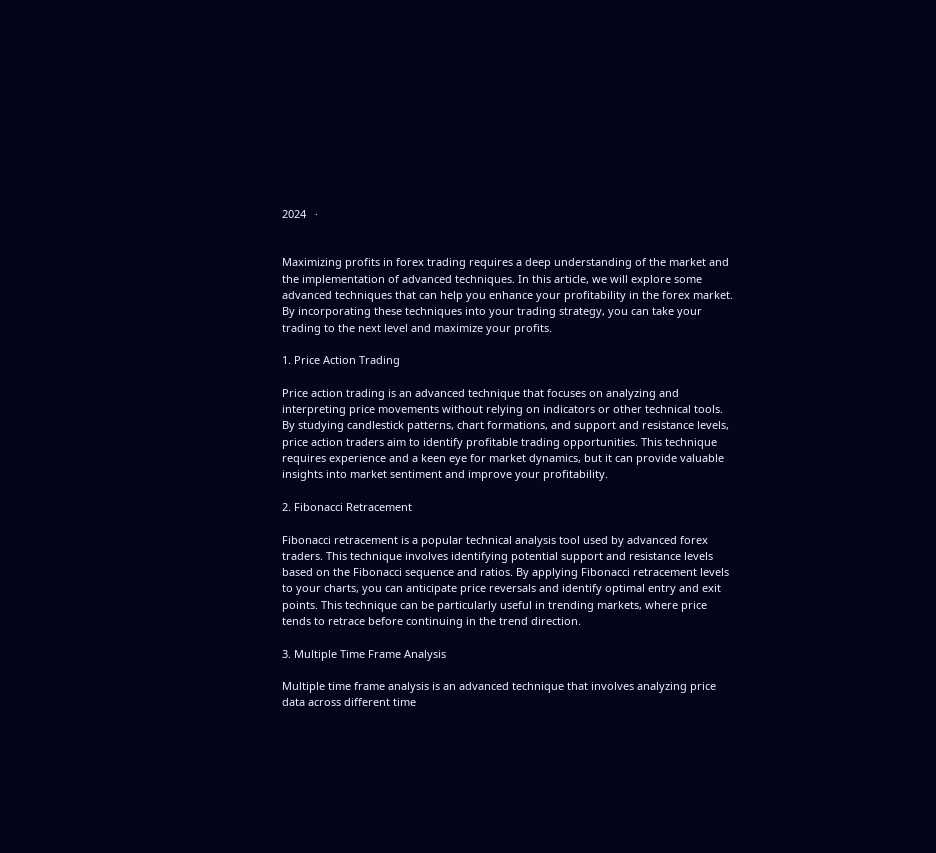2024   ·


Maximizing profits in forex trading requires a deep understanding of the market and the implementation of advanced techniques. In this article, we will explore some advanced techniques that can help you enhance your profitability in the forex market. By incorporating these techniques into your trading strategy, you can take your trading to the next level and maximize your profits.

1. Price Action Trading

Price action trading is an advanced technique that focuses on analyzing and interpreting price movements without relying on indicators or other technical tools. By studying candlestick patterns, chart formations, and support and resistance levels, price action traders aim to identify profitable trading opportunities. This technique requires experience and a keen eye for market dynamics, but it can provide valuable insights into market sentiment and improve your profitability.

2. Fibonacci Retracement

Fibonacci retracement is a popular technical analysis tool used by advanced forex traders. This technique involves identifying potential support and resistance levels based on the Fibonacci sequence and ratios. By applying Fibonacci retracement levels to your charts, you can anticipate price reversals and identify optimal entry and exit points. This technique can be particularly useful in trending markets, where price tends to retrace before continuing in the trend direction.

3. Multiple Time Frame Analysis

Multiple time frame analysis is an advanced technique that involves analyzing price data across different time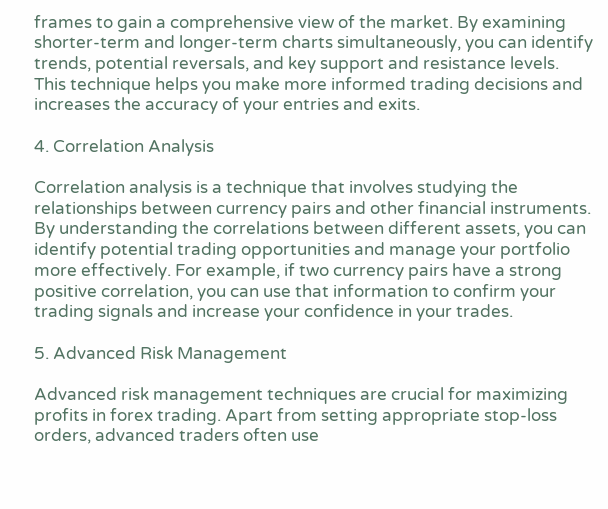frames to gain a comprehensive view of the market. By examining shorter-term and longer-term charts simultaneously, you can identify trends, potential reversals, and key support and resistance levels. This technique helps you make more informed trading decisions and increases the accuracy of your entries and exits.

4. Correlation Analysis

Correlation analysis is a technique that involves studying the relationships between currency pairs and other financial instruments. By understanding the correlations between different assets, you can identify potential trading opportunities and manage your portfolio more effectively. For example, if two currency pairs have a strong positive correlation, you can use that information to confirm your trading signals and increase your confidence in your trades.

5. Advanced Risk Management

Advanced risk management techniques are crucial for maximizing profits in forex trading. Apart from setting appropriate stop-loss orders, advanced traders often use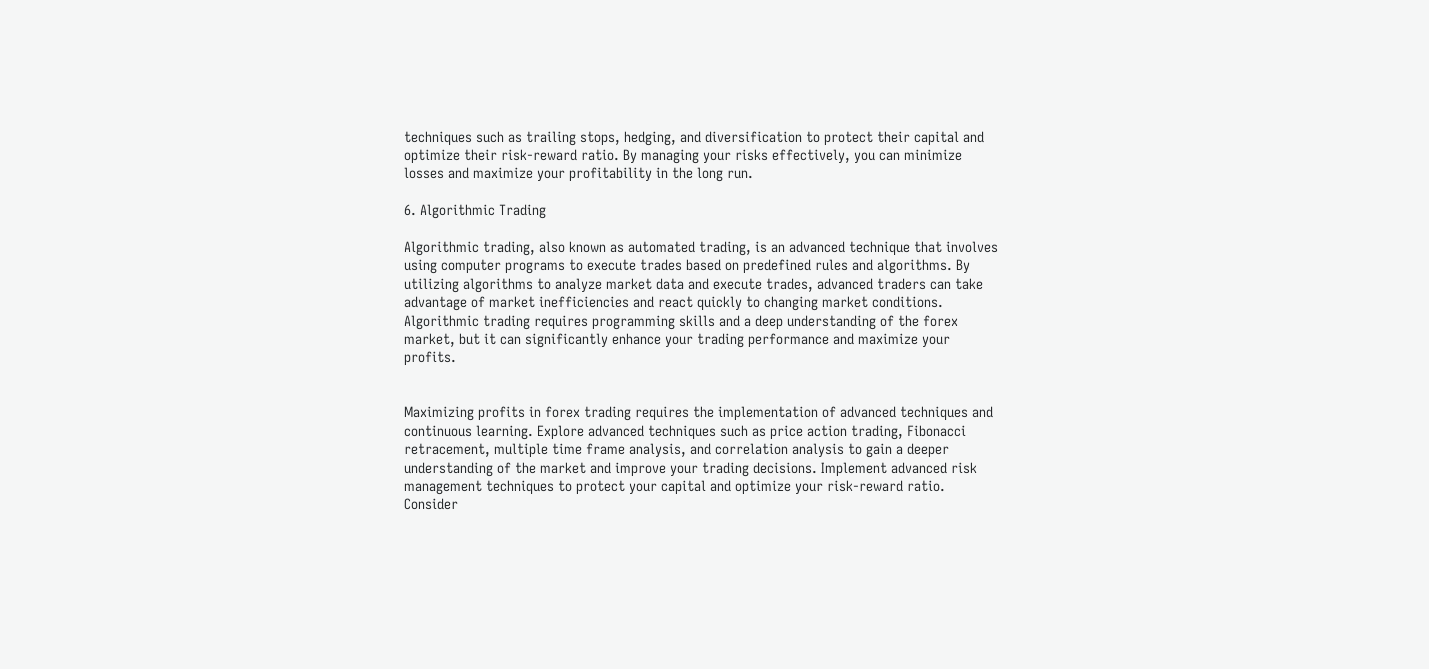techniques such as trailing stops, hedging, and diversification to protect their capital and optimize their risk-reward ratio. By managing your risks effectively, you can minimize losses and maximize your profitability in the long run.

6. Algorithmic Trading

Algorithmic trading, also known as automated trading, is an advanced technique that involves using computer programs to execute trades based on predefined rules and algorithms. By utilizing algorithms to analyze market data and execute trades, advanced traders can take advantage of market inefficiencies and react quickly to changing market conditions. Algorithmic trading requires programming skills and a deep understanding of the forex market, but it can significantly enhance your trading performance and maximize your profits.


Maximizing profits in forex trading requires the implementation of advanced techniques and continuous learning. Explore advanced techniques such as price action trading, Fibonacci retracement, multiple time frame analysis, and correlation analysis to gain a deeper understanding of the market and improve your trading decisions. Implement advanced risk management techniques to protect your capital and optimize your risk-reward ratio. Consider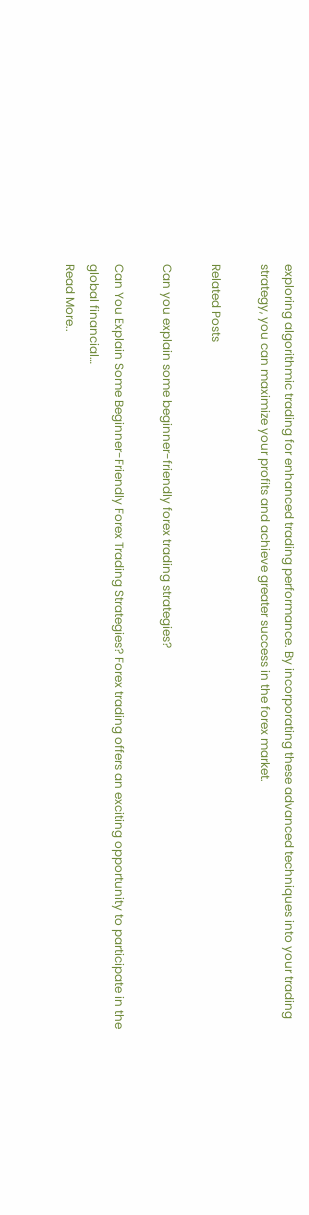exploring algorithmic trading for enhanced trading performance. By incorporating these advanced techniques into your trading strategy, you can maximize your profits and achieve greater success in the forex market.

Related Posts

Can you explain some beginner-friendly forex trading strategies?

Can You Explain Some Beginner-Friendly Forex Trading Strategies? Forex trading offers an exciting opportunity to participate in the global financial…
Read More..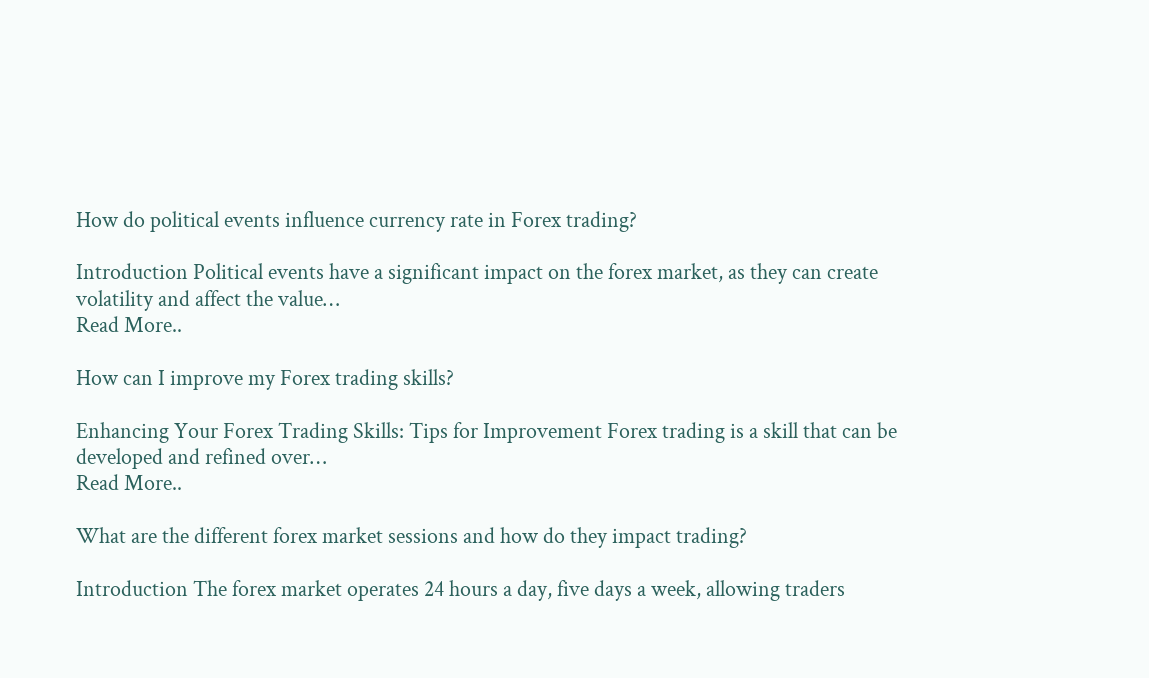How do political events influence currency rate in Forex trading?

Introduction Political events have a significant impact on the forex market, as they can create volatility and affect the value…
Read More..

How can I improve my Forex trading skills?

Enhancing Your Forex Trading Skills: Tips for Improvement Forex trading is a skill that can be developed and refined over…
Read More..

What are the different forex market sessions and how do they impact trading?

Introduction The forex market operates 24 hours a day, five days a week, allowing traders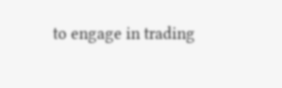to engage in trading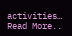activities…
Read More..